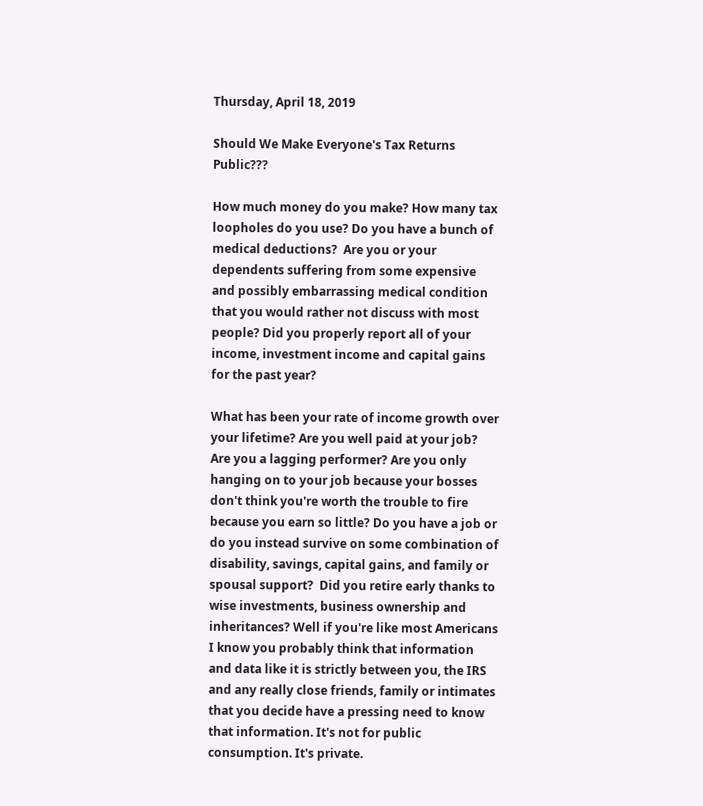Thursday, April 18, 2019

Should We Make Everyone's Tax Returns Public???

How much money do you make? How many tax loopholes do you use? Do you have a bunch of medical deductions?  Are you or your dependents suffering from some expensive and possibly embarrassing medical condition that you would rather not discuss with most people? Did you properly report all of your income, investment income and capital gains for the past year?

What has been your rate of income growth over your lifetime? Are you well paid at your job?  Are you a lagging performer? Are you only hanging on to your job because your bosses don't think you're worth the trouble to fire because you earn so little? Do you have a job or do you instead survive on some combination of disability, savings, capital gains, and family or spousal support?  Did you retire early thanks to wise investments, business ownership and inheritances? Well if you're like most Americans I know you probably think that information and data like it is strictly between you, the IRS and any really close friends, family or intimates that you decide have a pressing need to know that information. It's not for public consumption. It's private.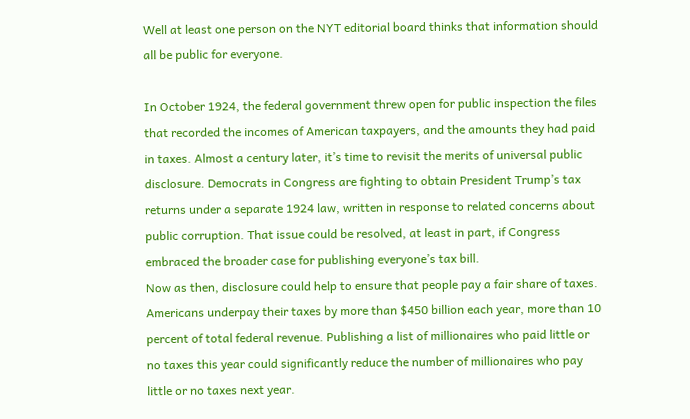Well at least one person on the NYT editorial board thinks that information should all be public for everyone.

In October 1924, the federal government threw open for public inspection the files that recorded the incomes of American taxpayers, and the amounts they had paid in taxes. Almost a century later, it’s time to revisit the merits of universal public disclosure. Democrats in Congress are fighting to obtain President Trump’s tax returns under a separate 1924 law, written in response to related concerns about public corruption. That issue could be resolved, at least in part, if Congress embraced the broader case for publishing everyone’s tax bill.
Now as then, disclosure could help to ensure that people pay a fair share of taxes. Americans underpay their taxes by more than $450 billion each year, more than 10 percent of total federal revenue. Publishing a list of millionaires who paid little or no taxes this year could significantly reduce the number of millionaires who pay little or no taxes next year.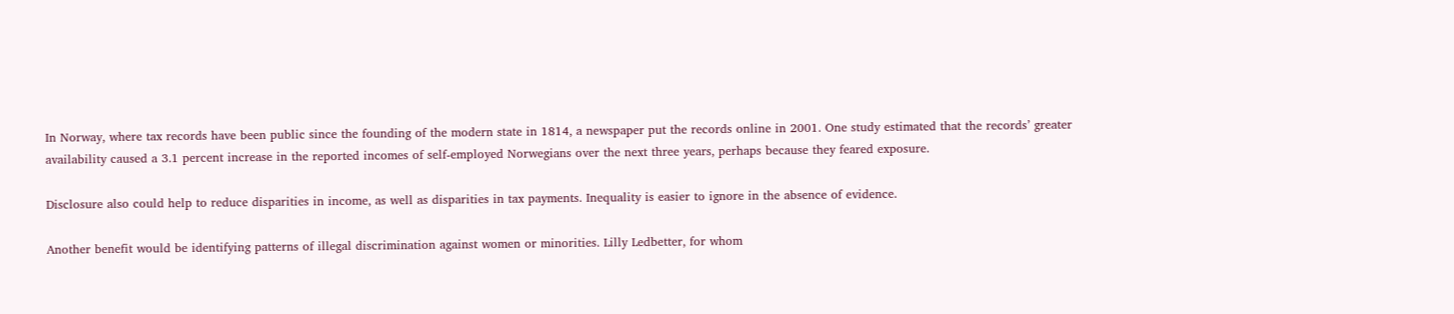In Norway, where tax records have been public since the founding of the modern state in 1814, a newspaper put the records online in 2001. One study estimated that the records’ greater availability caused a 3.1 percent increase in the reported incomes of self-employed Norwegians over the next three years, perhaps because they feared exposure.

Disclosure also could help to reduce disparities in income, as well as disparities in tax payments. Inequality is easier to ignore in the absence of evidence.

Another benefit would be identifying patterns of illegal discrimination against women or minorities. Lilly Ledbetter, for whom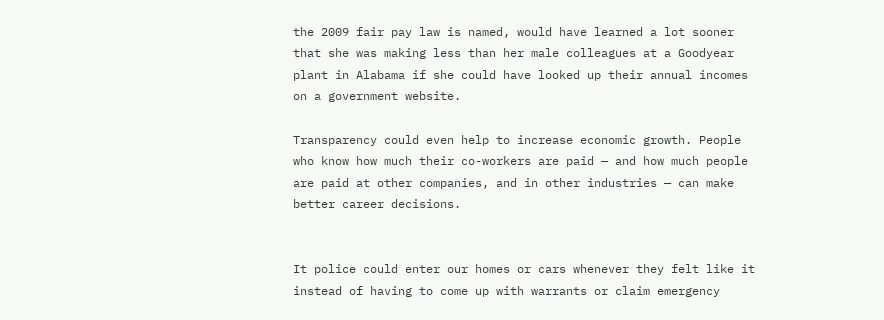the 2009 fair pay law is named, would have learned a lot sooner that she was making less than her male colleagues at a Goodyear plant in Alabama if she could have looked up their annual incomes on a government website.

Transparency could even help to increase economic growth. People who know how much their co-workers are paid — and how much people are paid at other companies, and in other industries — can make better career decisions.


It police could enter our homes or cars whenever they felt like it instead of having to come up with warrants or claim emergency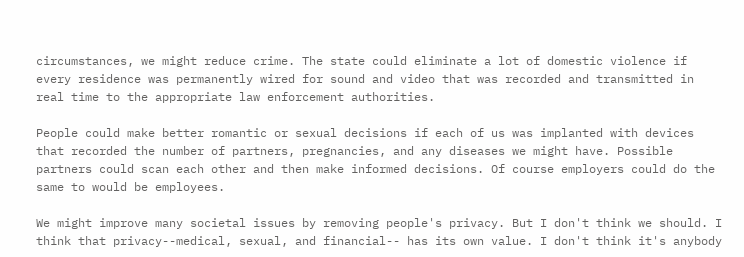circumstances, we might reduce crime. The state could eliminate a lot of domestic violence if every residence was permanently wired for sound and video that was recorded and transmitted in real time to the appropriate law enforcement authorities.

People could make better romantic or sexual decisions if each of us was implanted with devices that recorded the number of partners, pregnancies, and any diseases we might have. Possible partners could scan each other and then make informed decisions. Of course employers could do the same to would be employees.

We might improve many societal issues by removing people's privacy. But I don't think we should. I think that privacy--medical, sexual, and financial-- has its own value. I don't think it's anybody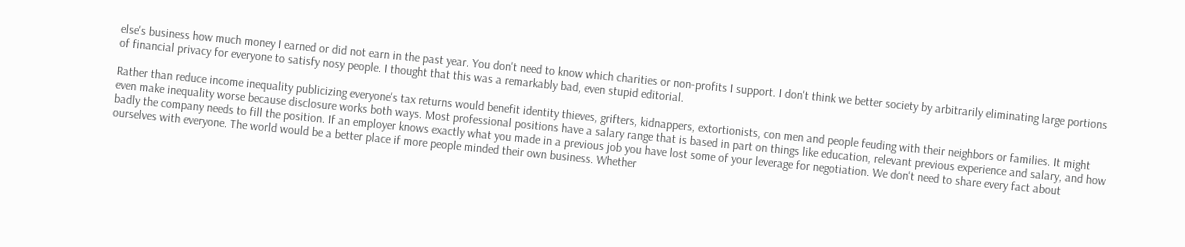else's business how much money I earned or did not earn in the past year. You don't need to know which charities or non-profits I support. I don't think we better society by arbitrarily eliminating large portions of financial privacy for everyone to satisfy nosy people. I thought that this was a remarkably bad, even stupid editorial.

Rather than reduce income inequality publicizing everyone's tax returns would benefit identity thieves, grifters, kidnappers, extortionists, con men and people feuding with their neighbors or families. It might even make inequality worse because disclosure works both ways. Most professional positions have a salary range that is based in part on things like education, relevant previous experience and salary, and how badly the company needs to fill the position. If an employer knows exactly what you made in a previous job you have lost some of your leverage for negotiation. We don't need to share every fact about ourselves with everyone. The world would be a better place if more people minded their own business. Whether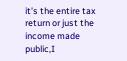it's the entire tax return or just the income made public,I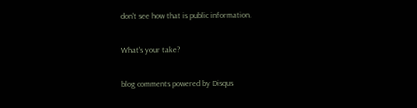don't see how that is public information.

What's your take?

blog comments powered by Disqus